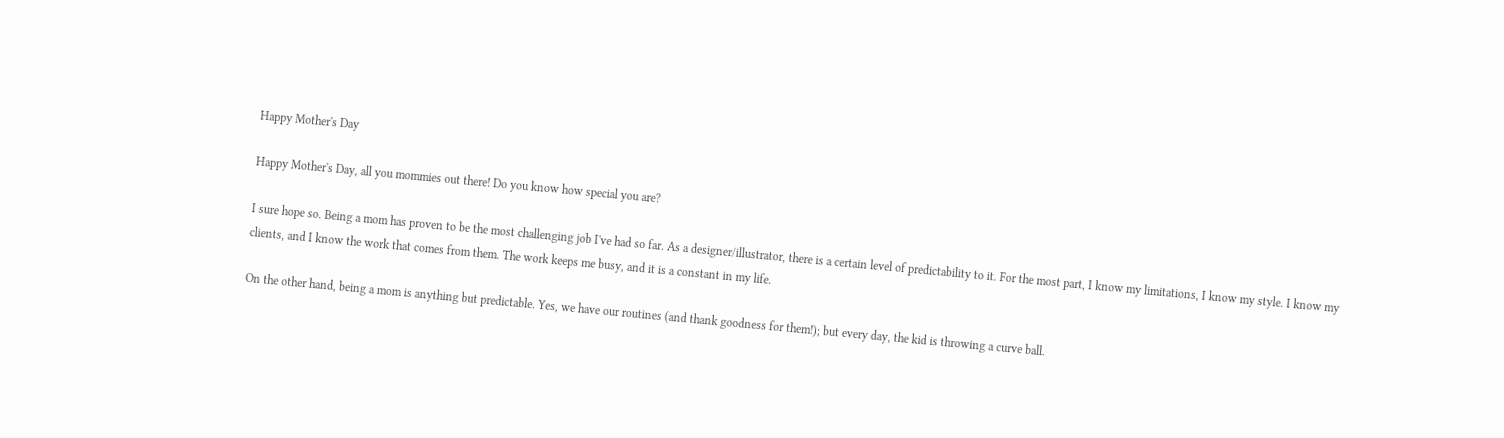Happy Mother's Day

Happy Mother's Day, all you mommies out there! Do you know how special you are?

I sure hope so. Being a mom has proven to be the most challenging job I've had so far. As a designer/illustrator, there is a certain level of predictability to it. For the most part, I know my limitations, I know my style. I know my clients, and I know the work that comes from them. The work keeps me busy, and it is a constant in my life.

On the other hand, being a mom is anything but predictable. Yes, we have our routines (and thank goodness for them!); but every day, the kid is throwing a curve ball.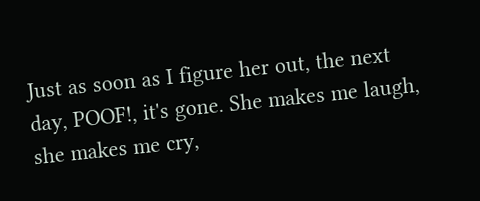Just as soon as I figure her out, the next day, POOF!, it's gone. She makes me laugh, she makes me cry,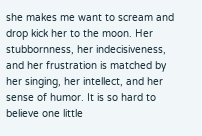she makes me want to scream and drop kick her to the moon. Her stubbornness, her indecisiveness, and her frustration is matched by her singing, her intellect, and her sense of humor. It is so hard to believe one little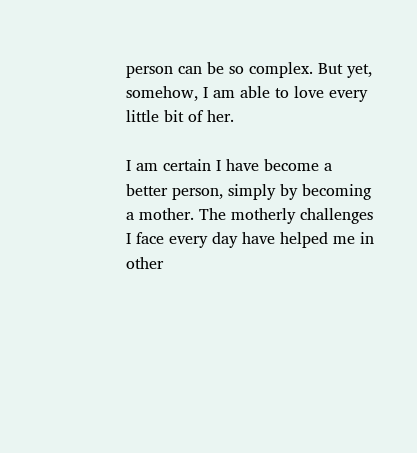person can be so complex. But yet, somehow, I am able to love every little bit of her.

I am certain I have become a better person, simply by becoming a mother. The motherly challenges I face every day have helped me in other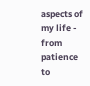aspects of my life - from patience to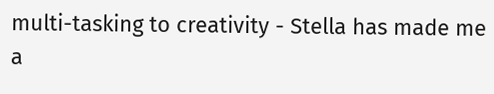multi-tasking to creativity - Stella has made me a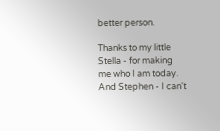better person.

Thanks to my little Stella - for making me who I am today. And Stephen - I can't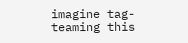imagine tag-teaming this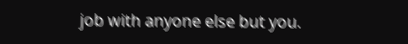job with anyone else but you.